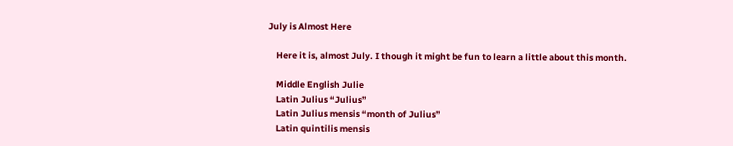July is Almost Here

    Here it is, almost July. I though it might be fun to learn a little about this month.

    Middle English Julie
    Latin Julius “Julius”
    Latin Julius mensis “month of Julius”
    Latin quintilis mensis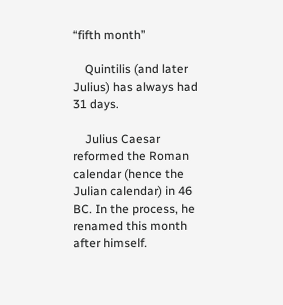“fifth month”

    Quintilis (and later Julius) has always had 31 days.

    Julius Caesar reformed the Roman calendar (hence the Julian calendar) in 46 BC. In the process, he renamed this month after himself.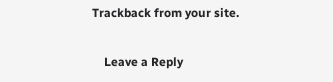Trackback from your site.

    Leave a Reply